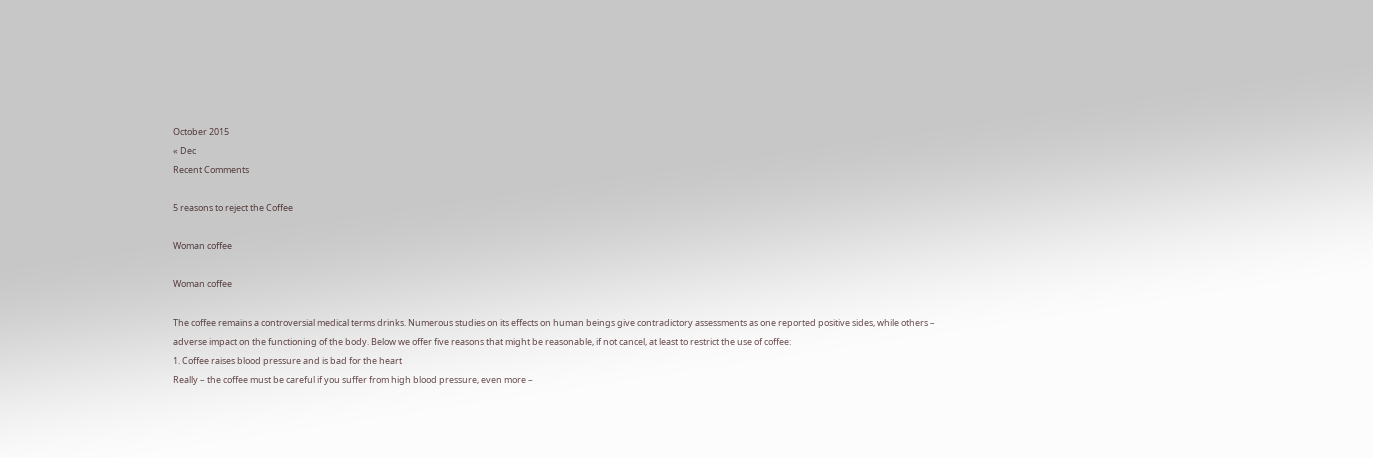October 2015
« Dec
Recent Comments

5 reasons to reject the Coffee

Woman coffee

Woman coffee

The coffee remains a controversial medical terms drinks. Numerous studies on its effects on human beings give contradictory assessments as one reported positive sides, while others – adverse impact on the functioning of the body. Below we offer five reasons that might be reasonable, if not cancel, at least to restrict the use of coffee:
1. Coffee raises blood pressure and is bad for the heart
Really – the coffee must be careful if you suffer from high blood pressure, even more –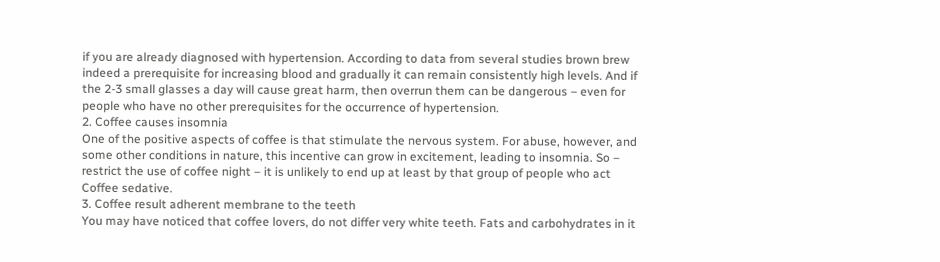if you are already diagnosed with hypertension. According to data from several studies brown brew indeed a prerequisite for increasing blood and gradually it can remain consistently high levels. And if the 2-3 small glasses a day will cause great harm, then overrun them can be dangerous – even for people who have no other prerequisites for the occurrence of hypertension.
2. Coffee causes insomnia
One of the positive aspects of coffee is that stimulate the nervous system. For abuse, however, and some other conditions in nature, this incentive can grow in excitement, leading to insomnia. So – restrict the use of coffee night – it is unlikely to end up at least by that group of people who act Coffee sedative.
3. Coffee result adherent membrane to the teeth
You may have noticed that coffee lovers, do not differ very white teeth. Fats and carbohydrates in it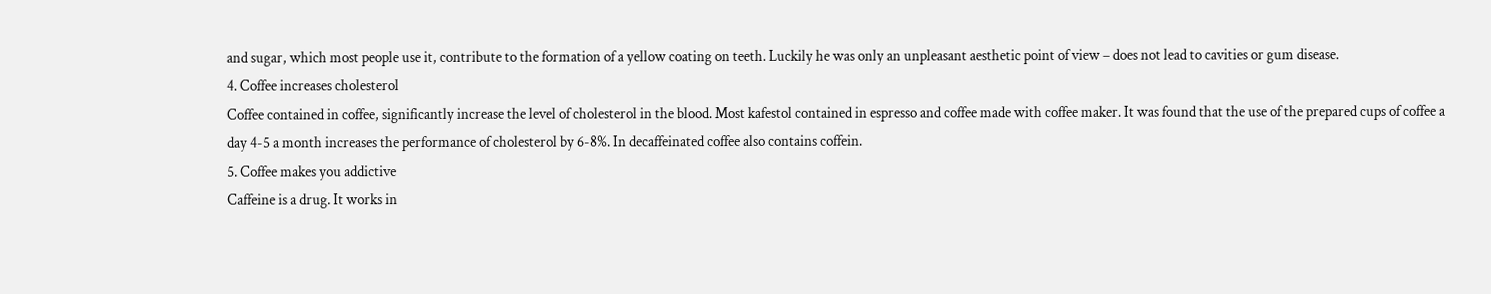and sugar, which most people use it, contribute to the formation of a yellow coating on teeth. Luckily he was only an unpleasant aesthetic point of view – does not lead to cavities or gum disease.
4. Coffee increases cholesterol
Coffee contained in coffee, significantly increase the level of cholesterol in the blood. Most kafestol contained in espresso and coffee made with coffee maker. It was found that the use of the prepared cups of coffee a day 4-5 a month increases the performance of cholesterol by 6-8%. In decaffeinated coffee also contains coffein.
5. Coffee makes you addictive
Caffeine is a drug. It works in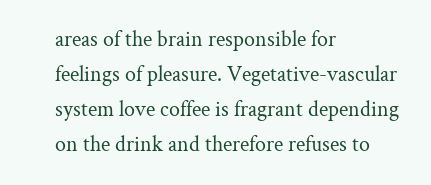areas of the brain responsible for feelings of pleasure. Vegetative-vascular system love coffee is fragrant depending on the drink and therefore refuses to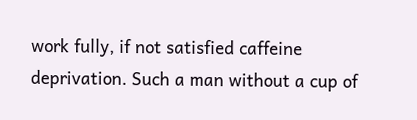work fully, if not satisfied caffeine deprivation. Such a man without a cup of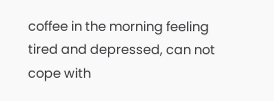coffee in the morning feeling tired and depressed, can not cope with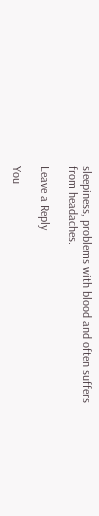sleepiness, problems with blood and often suffers from headaches.

Leave a Reply

You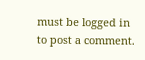must be logged in to post a comment.